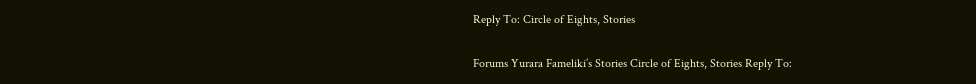Reply To: Circle of Eights, Stories

Forums Yurara Fameliki’s Stories Circle of Eights, Stories Reply To: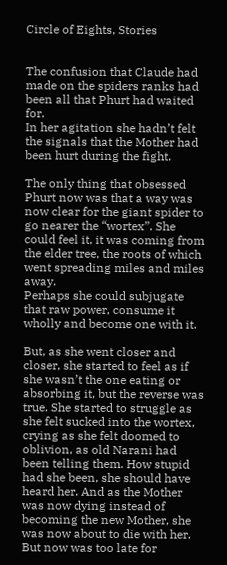Circle of Eights, Stories


The confusion that Claude had made on the spiders ranks had been all that Phurt had waited for.
In her agitation she hadn’t felt the signals that the Mother had been hurt during the fight.

The only thing that obsessed Phurt now was that a way was now clear for the giant spider to go nearer the “wortex”. She could feel it, it was coming from the elder tree, the roots of which went spreading miles and miles away.
Perhaps she could subjugate that raw power, consume it wholly and become one with it.

But, as she went closer and closer, she started to feel as if she wasn’t the one eating or absorbing it, but the reverse was true. She started to struggle as she felt sucked into the wortex, crying as she felt doomed to oblivion, as old Narani had been telling them. How stupid had she been, she should have heard her. And as the Mother was now dying instead of becoming the new Mother, she was now about to die with her.
But now was too late for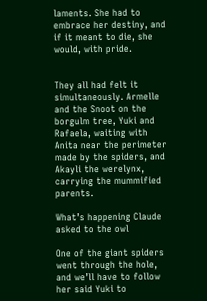laments. She had to embrace her destiny, and if it meant to die, she would, with pride.


They all had felt it simultaneously. Armelle and the Snoot on the borgulm tree, Yuki and Rafaela, waiting with Anita near the perimeter made by the spiders, and Akayli the werelynx, carrying the mummified parents.

What’s happening Claude asked to the owl

One of the giant spiders went through the hole, and we’ll have to follow her said Yuki to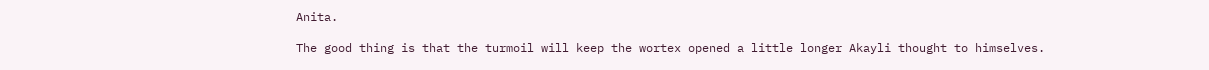Anita.

The good thing is that the turmoil will keep the wortex opened a little longer Akayli thought to himselves.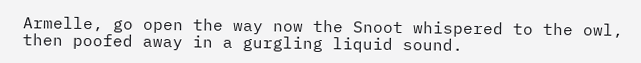Armelle, go open the way now the Snoot whispered to the owl, then poofed away in a gurgling liquid sound.